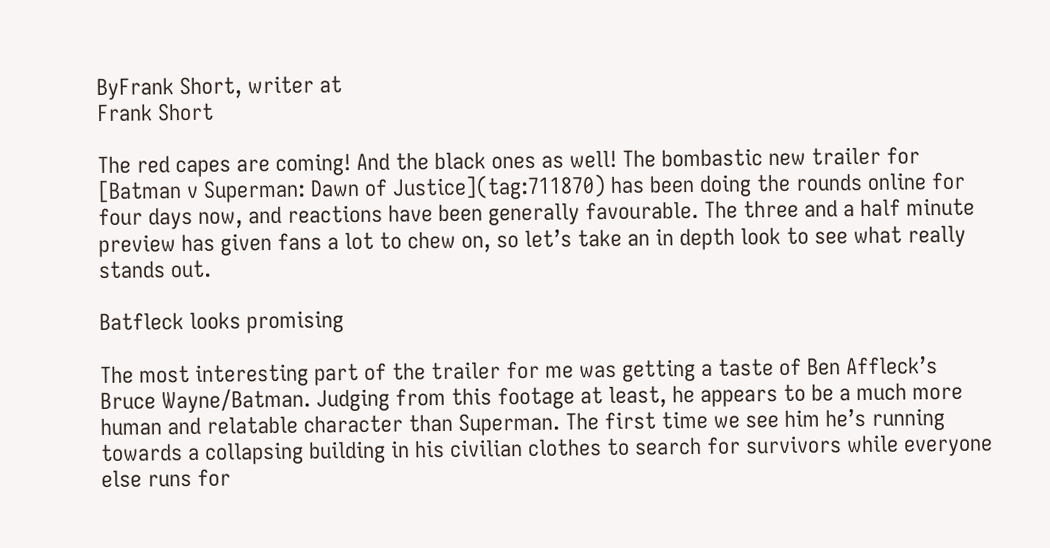ByFrank Short, writer at
Frank Short

The red capes are coming! And the black ones as well! The bombastic new trailer for [Batman v Superman: Dawn of Justice](tag:711870) has been doing the rounds online for four days now, and reactions have been generally favourable. The three and a half minute preview has given fans a lot to chew on, so let’s take an in depth look to see what really stands out.

Batfleck looks promising

The most interesting part of the trailer for me was getting a taste of Ben Affleck’s Bruce Wayne/Batman. Judging from this footage at least, he appears to be a much more human and relatable character than Superman. The first time we see him he’s running towards a collapsing building in his civilian clothes to search for survivors while everyone else runs for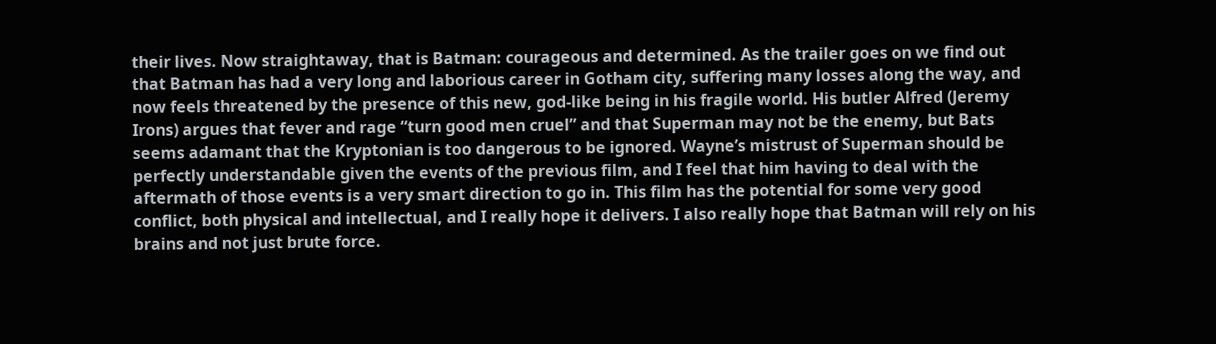their lives. Now straightaway, that is Batman: courageous and determined. As the trailer goes on we find out that Batman has had a very long and laborious career in Gotham city, suffering many losses along the way, and now feels threatened by the presence of this new, god-like being in his fragile world. His butler Alfred (Jeremy Irons) argues that fever and rage “turn good men cruel” and that Superman may not be the enemy, but Bats seems adamant that the Kryptonian is too dangerous to be ignored. Wayne’s mistrust of Superman should be perfectly understandable given the events of the previous film, and I feel that him having to deal with the aftermath of those events is a very smart direction to go in. This film has the potential for some very good conflict, both physical and intellectual, and I really hope it delivers. I also really hope that Batman will rely on his brains and not just brute force.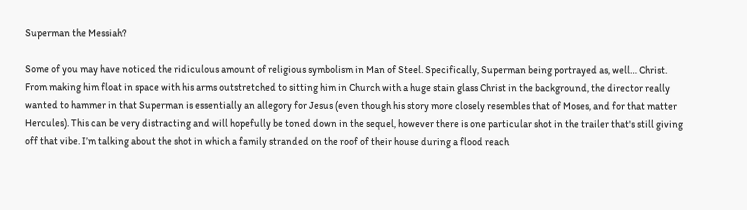Superman the Messiah?

Some of you may have noticed the ridiculous amount of religious symbolism in Man of Steel. Specifically, Superman being portrayed as, well… Christ. From making him float in space with his arms outstretched to sitting him in Church with a huge stain glass Christ in the background, the director really wanted to hammer in that Superman is essentially an allegory for Jesus (even though his story more closely resembles that of Moses, and for that matter Hercules). This can be very distracting and will hopefully be toned down in the sequel, however there is one particular shot in the trailer that's still giving off that vibe. I’m talking about the shot in which a family stranded on the roof of their house during a flood reach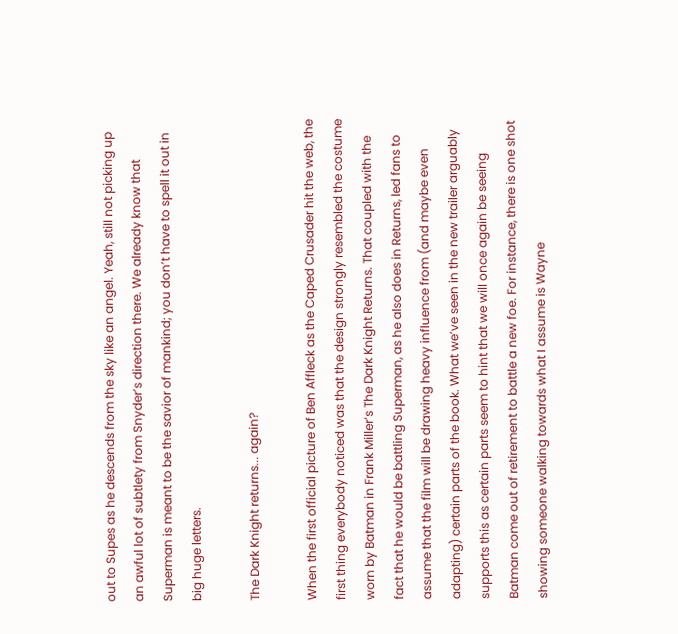out to Supes as he descends from the sky like an angel. Yeah, still not picking up an awful lot of subtlety from Snyder’s direction there. We already know that Superman is meant to be the savior of mankind; you don’t have to spell it out in big huge letters.

The Dark Knight returns... again?

When the first official picture of Ben Affleck as the Caped Crusader hit the web, the first thing everybody noticed was that the design strongly resembled the costume worn by Batman in Frank Miller’s The Dark Knight Returns. That coupled with the fact that he would be battling Superman, as he also does in Returns, led fans to assume that the film will be drawing heavy influence from (and maybe even adapting) certain parts of the book. What we’ve seen in the new trailer arguably supports this as certain parts seem to hint that we will once again be seeing Batman come out of retirement to battle a new foe. For instance, there is one shot showing someone walking towards what I assume is Wayne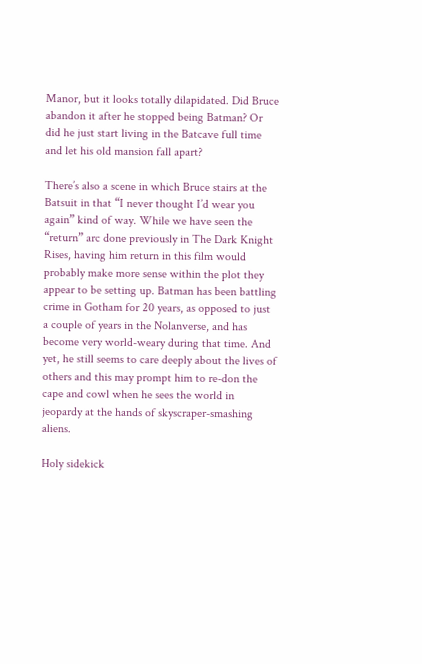Manor, but it looks totally dilapidated. Did Bruce abandon it after he stopped being Batman? Or did he just start living in the Batcave full time and let his old mansion fall apart?

There’s also a scene in which Bruce stairs at the Batsuit in that “I never thought I’d wear you again” kind of way. While we have seen the “return” arc done previously in The Dark Knight Rises, having him return in this film would probably make more sense within the plot they appear to be setting up. Batman has been battling crime in Gotham for 20 years, as opposed to just a couple of years in the Nolanverse, and has become very world-weary during that time. And yet, he still seems to care deeply about the lives of others and this may prompt him to re-don the cape and cowl when he sees the world in jeopardy at the hands of skyscraper-smashing aliens.

Holy sidekick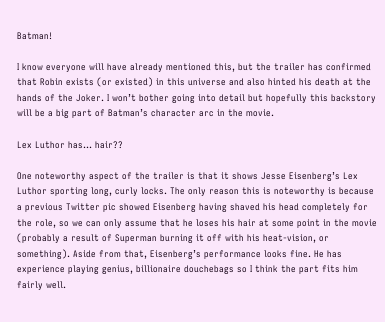Batman!

I know everyone will have already mentioned this, but the trailer has confirmed that Robin exists (or existed) in this universe and also hinted his death at the hands of the Joker. I won’t bother going into detail but hopefully this backstory will be a big part of Batman’s character arc in the movie.

Lex Luthor has… hair??

One noteworthy aspect of the trailer is that it shows Jesse Eisenberg’s Lex Luthor sporting long, curly locks. The only reason this is noteworthy is because a previous Twitter pic showed Eisenberg having shaved his head completely for the role, so we can only assume that he loses his hair at some point in the movie (probably a result of Superman burning it off with his heat-vision, or something). Aside from that, Eisenberg’s performance looks fine. He has experience playing genius, billionaire douchebags so I think the part fits him fairly well.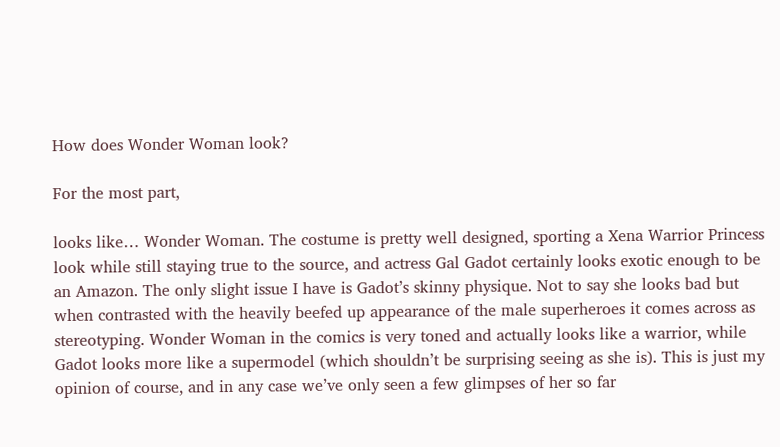How does Wonder Woman look?

For the most part,

looks like… Wonder Woman. The costume is pretty well designed, sporting a Xena Warrior Princess look while still staying true to the source, and actress Gal Gadot certainly looks exotic enough to be an Amazon. The only slight issue I have is Gadot’s skinny physique. Not to say she looks bad but when contrasted with the heavily beefed up appearance of the male superheroes it comes across as stereotyping. Wonder Woman in the comics is very toned and actually looks like a warrior, while Gadot looks more like a supermodel (which shouldn’t be surprising seeing as she is). This is just my opinion of course, and in any case we’ve only seen a few glimpses of her so far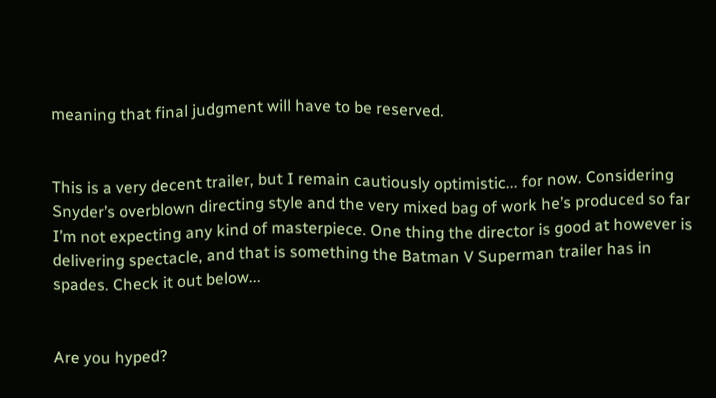meaning that final judgment will have to be reserved.


This is a very decent trailer, but I remain cautiously optimistic... for now. Considering Snyder’s overblown directing style and the very mixed bag of work he’s produced so far I’m not expecting any kind of masterpiece. One thing the director is good at however is delivering spectacle, and that is something the Batman V Superman trailer has in spades. Check it out below...


Are you hyped?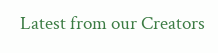Latest from our Creators